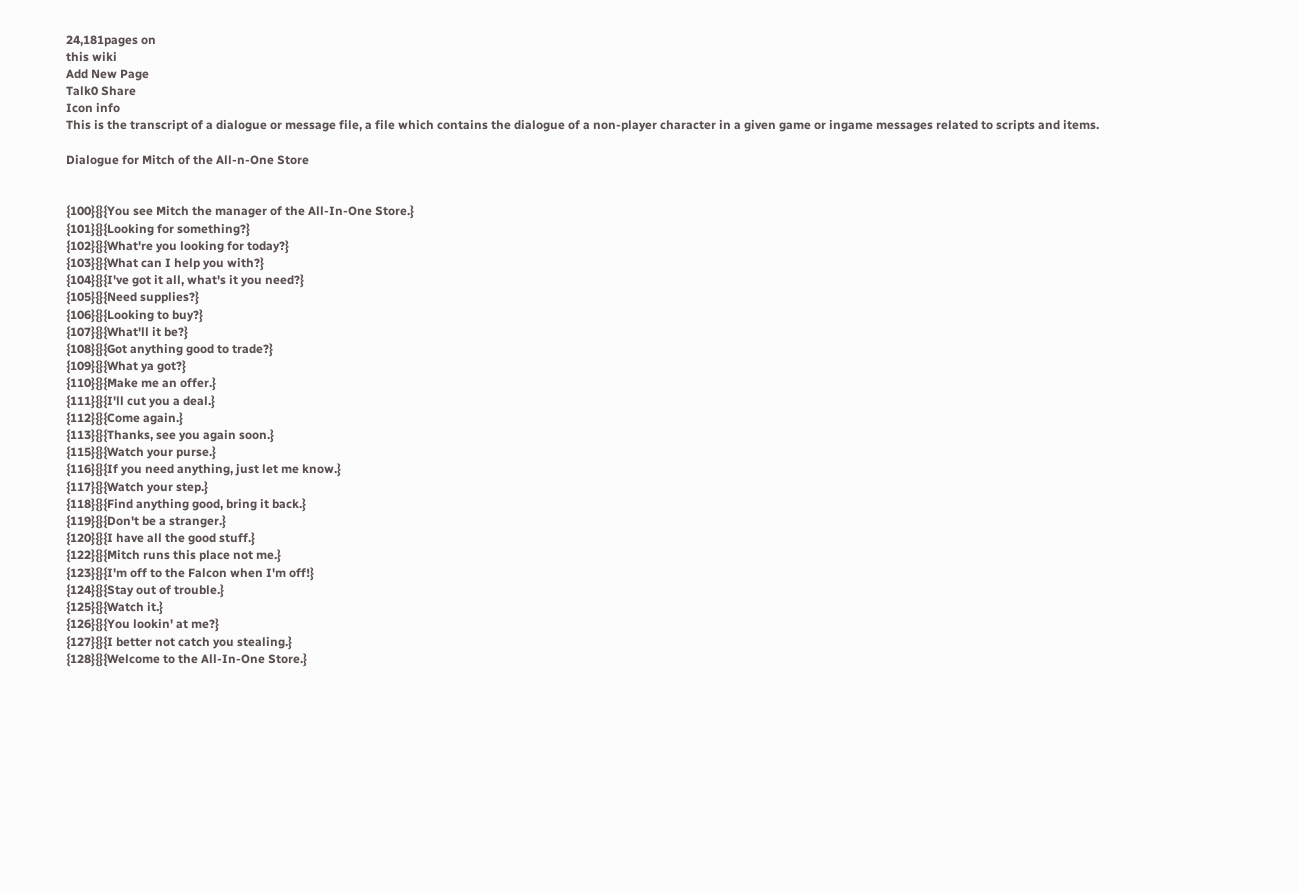24,181pages on
this wiki
Add New Page
Talk0 Share
Icon info
This is the transcript of a dialogue or message file, a file which contains the dialogue of a non-player character in a given game or ingame messages related to scripts and items.

Dialogue for Mitch of the All-n-One Store


{100}{}{You see Mitch the manager of the All-In-One Store.}
{101}{}{Looking for something?}
{102}{}{What're you looking for today?}
{103}{}{What can I help you with?}
{104}{}{I've got it all, what's it you need?}
{105}{}{Need supplies?}
{106}{}{Looking to buy?}
{107}{}{What'll it be?}
{108}{}{Got anything good to trade?}
{109}{}{What ya got?}
{110}{}{Make me an offer.}
{111}{}{I'll cut you a deal.}
{112}{}{Come again.}
{113}{}{Thanks, see you again soon.}
{115}{}{Watch your purse.}
{116}{}{If you need anything, just let me know.}
{117}{}{Watch your step.}
{118}{}{Find anything good, bring it back.}
{119}{}{Don't be a stranger.}
{120}{}{I have all the good stuff.}
{122}{}{Mitch runs this place not me.}
{123}{}{I'm off to the Falcon when I'm off!}
{124}{}{Stay out of trouble.}
{125}{}{Watch it.}
{126}{}{You lookin' at me?}
{127}{}{I better not catch you stealing.}
{128}{}{Welcome to the All-In-One Store.}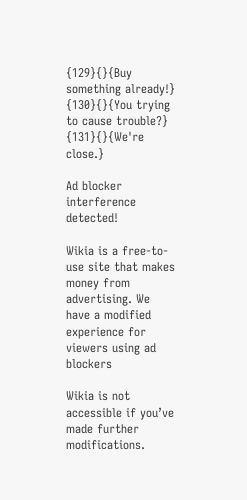{129}{}{Buy something already!}
{130}{}{You trying to cause trouble?}
{131}{}{We're close.}

Ad blocker interference detected!

Wikia is a free-to-use site that makes money from advertising. We have a modified experience for viewers using ad blockers

Wikia is not accessible if you’ve made further modifications.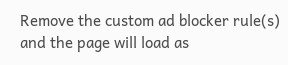Remove the custom ad blocker rule(s) and the page will load as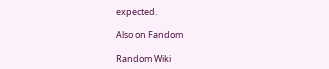expected.

Also on Fandom

Random Wiki